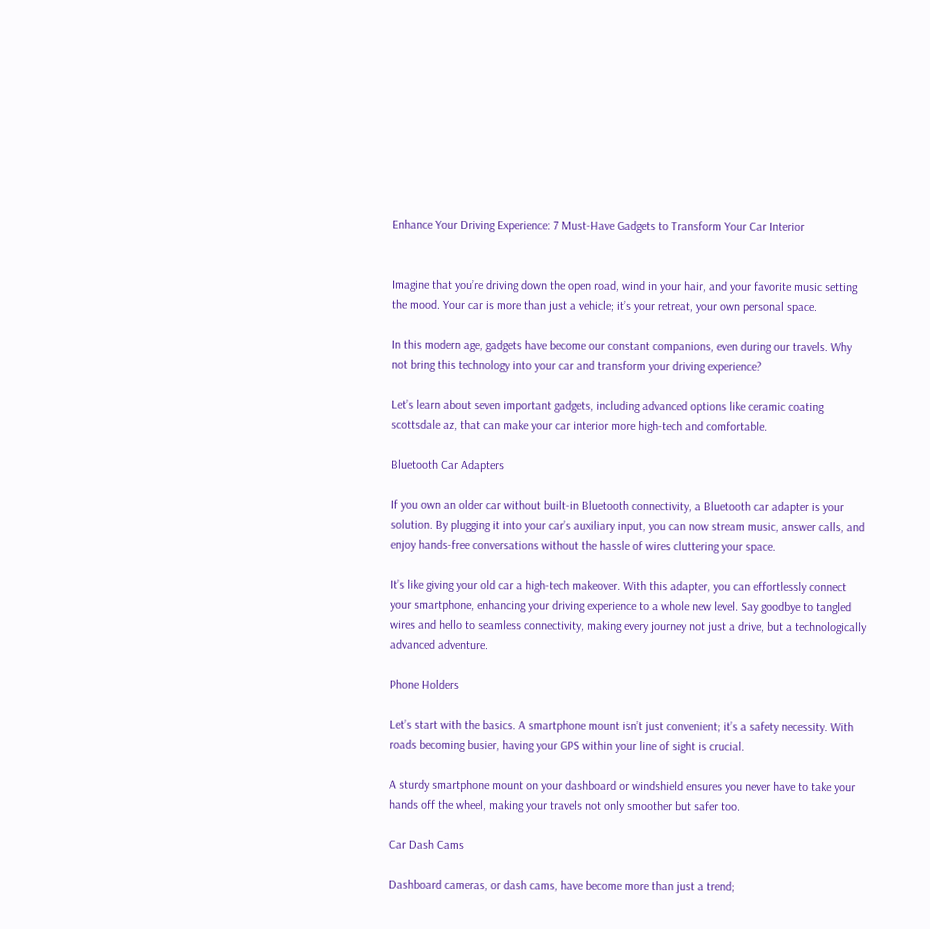Enhance Your Driving Experience: 7 Must-Have Gadgets to Transform Your Car Interior


Imagine that you’re driving down the open road, wind in your hair, and your favorite music setting the mood. Your car is more than just a vehicle; it’s your retreat, your own personal space.

In this modern age, gadgets have become our constant companions, even during our travels. Why not bring this technology into your car and transform your driving experience?

Let’s learn about seven important gadgets, including advanced options like ceramic coating scottsdale az, that can make your car interior more high-tech and comfortable.

Bluetooth Car Adapters

If you own an older car without built-in Bluetooth connectivity, a Bluetooth car adapter is your solution. By plugging it into your car’s auxiliary input, you can now stream music, answer calls, and enjoy hands-free conversations without the hassle of wires cluttering your space.

It’s like giving your old car a high-tech makeover. With this adapter, you can effortlessly connect your smartphone, enhancing your driving experience to a whole new level. Say goodbye to tangled wires and hello to seamless connectivity, making every journey not just a drive, but a technologically advanced adventure.

Phone Holders

Let’s start with the basics. A smartphone mount isn’t just convenient; it’s a safety necessity. With roads becoming busier, having your GPS within your line of sight is crucial.

A sturdy smartphone mount on your dashboard or windshield ensures you never have to take your hands off the wheel, making your travels not only smoother but safer too.

Car Dash Cams

Dashboard cameras, or dash cams, have become more than just a trend;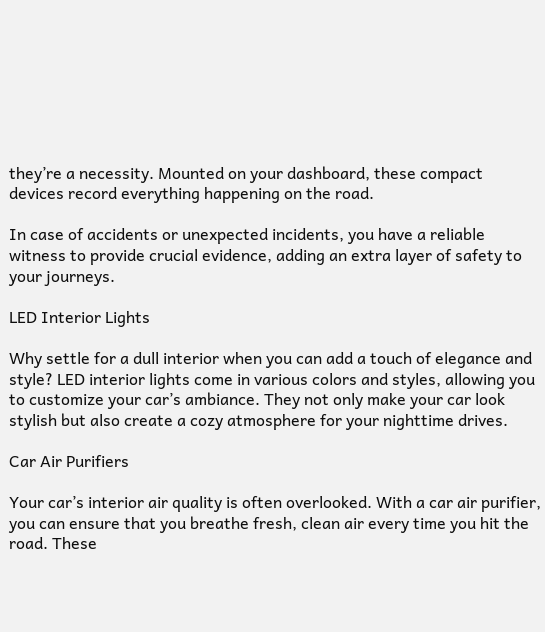they’re a necessity. Mounted on your dashboard, these compact devices record everything happening on the road.

In case of accidents or unexpected incidents, you have a reliable witness to provide crucial evidence, adding an extra layer of safety to your journeys.

LED Interior Lights

Why settle for a dull interior when you can add a touch of elegance and style? LED interior lights come in various colors and styles, allowing you to customize your car’s ambiance. They not only make your car look stylish but also create a cozy atmosphere for your nighttime drives.

Car Air Purifiers

Your car’s interior air quality is often overlooked. With a car air purifier, you can ensure that you breathe fresh, clean air every time you hit the road. These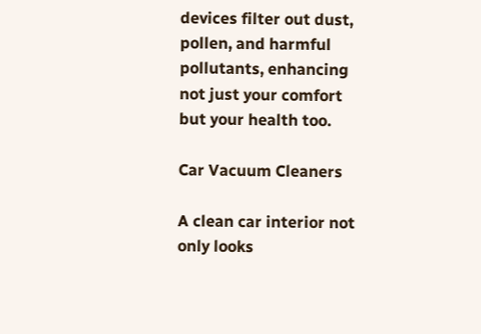devices filter out dust, pollen, and harmful pollutants, enhancing not just your comfort but your health too.

Car Vacuum Cleaners

A clean car interior not only looks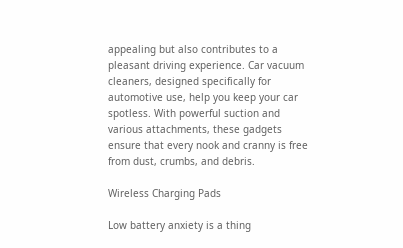appealing but also contributes to a pleasant driving experience. Car vacuum cleaners, designed specifically for automotive use, help you keep your car spotless. With powerful suction and various attachments, these gadgets ensure that every nook and cranny is free from dust, crumbs, and debris.

Wireless Charging Pads

Low battery anxiety is a thing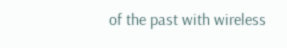of the past with wireless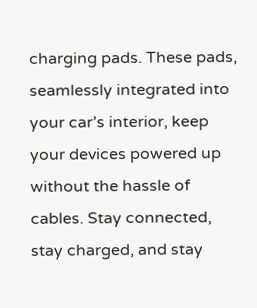charging pads. These pads, seamlessly integrated into your car’s interior, keep your devices powered up without the hassle of cables. Stay connected, stay charged, and stay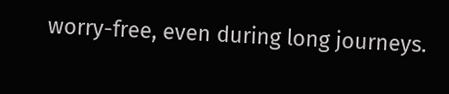worry-free, even during long journeys.